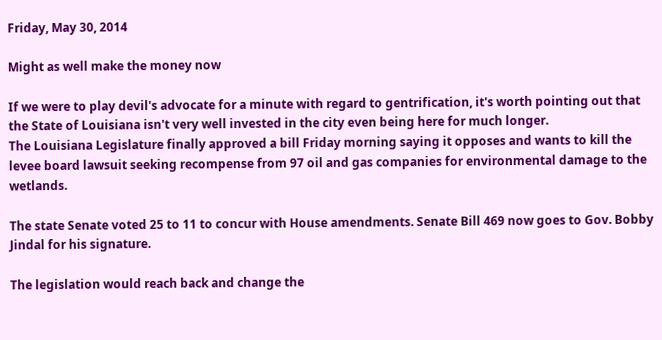Friday, May 30, 2014

Might as well make the money now

If we were to play devil's advocate for a minute with regard to gentrification, it's worth pointing out that the State of Louisiana isn't very well invested in the city even being here for much longer.
The Louisiana Legislature finally approved a bill Friday morning saying it opposes and wants to kill the levee board lawsuit seeking recompense from 97 oil and gas companies for environmental damage to the wetlands.

The state Senate voted 25 to 11 to concur with House amendments. Senate Bill 469 now goes to Gov. Bobby Jindal for his signature.

The legislation would reach back and change the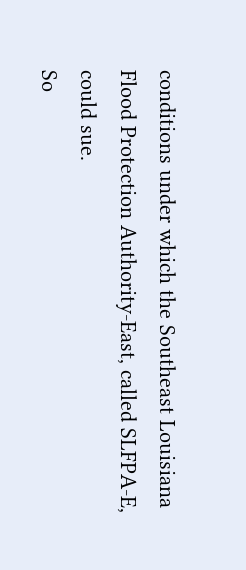conditions under which the Southeast Louisiana Flood Protection Authority-East, called SLFPA-E, could sue.
So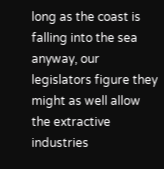long as the coast is falling into the sea anyway, our legislators figure they might as well allow the extractive industries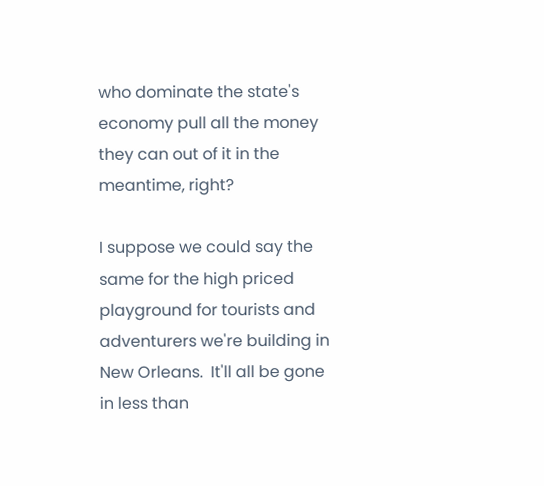who dominate the state's economy pull all the money they can out of it in the meantime, right?

I suppose we could say the same for the high priced playground for tourists and adventurers we're building in New Orleans.  It'll all be gone in less than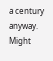a century anyway.  Might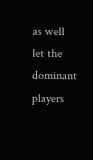as well let the dominant players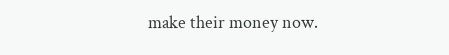make their money now.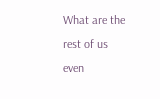What are the rest of us even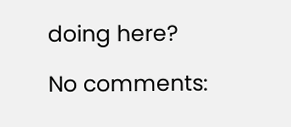doing here?

No comments: